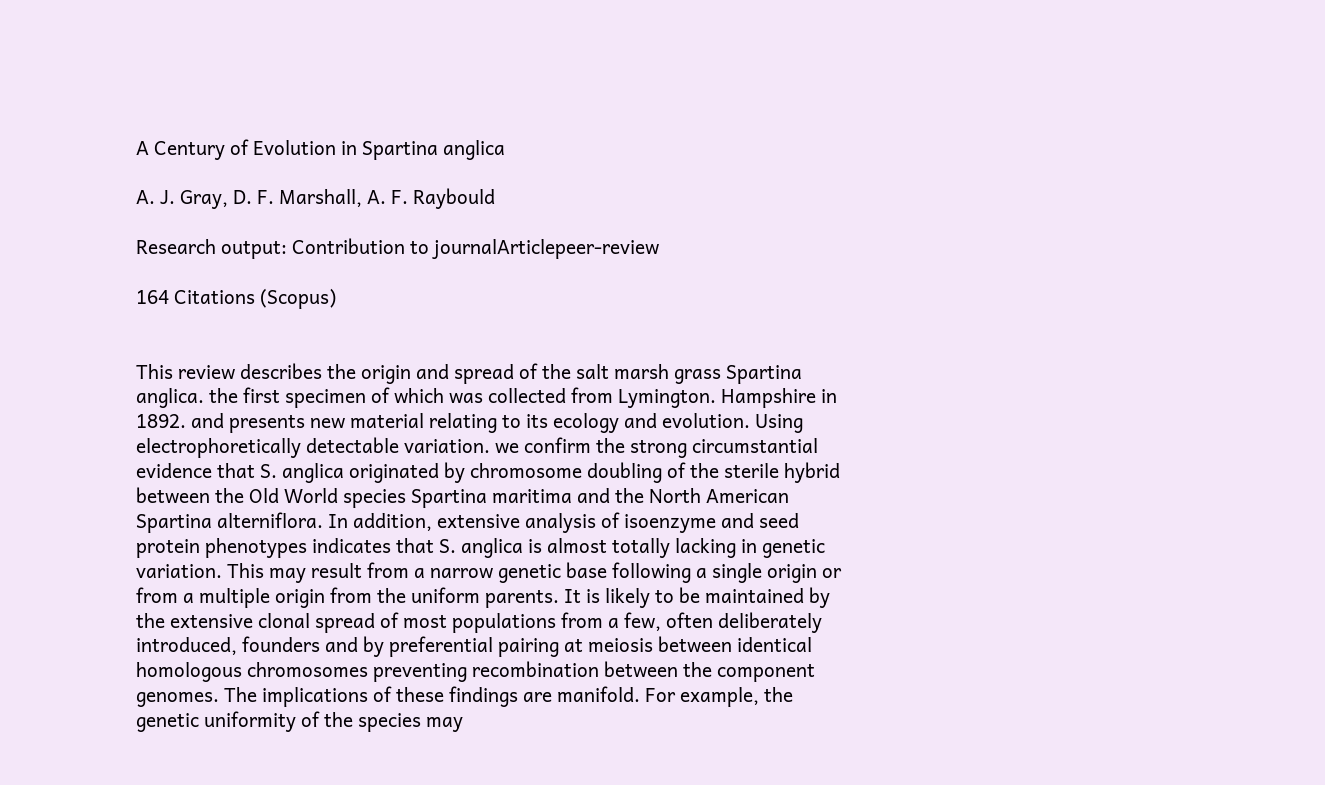A Century of Evolution in Spartina anglica

A. J. Gray, D. F. Marshall, A. F. Raybould

Research output: Contribution to journalArticlepeer-review

164 Citations (Scopus)


This review describes the origin and spread of the salt marsh grass Spartina anglica. the first specimen of which was collected from Lymington. Hampshire in 1892. and presents new material relating to its ecology and evolution. Using electrophoretically detectable variation. we confirm the strong circumstantial evidence that S. anglica originated by chromosome doubling of the sterile hybrid between the Old World species Spartina maritima and the North American Spartina alterniflora. In addition, extensive analysis of isoenzyme and seed protein phenotypes indicates that S. anglica is almost totally lacking in genetic variation. This may result from a narrow genetic base following a single origin or from a multiple origin from the uniform parents. It is likely to be maintained by the extensive clonal spread of most populations from a few, often deliberately introduced, founders and by preferential pairing at meiosis between identical homologous chromosomes preventing recombination between the component genomes. The implications of these findings are manifold. For example, the genetic uniformity of the species may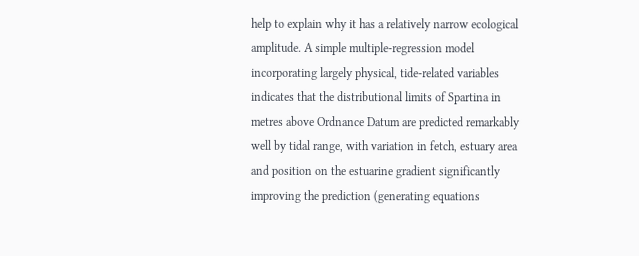help to explain why it has a relatively narrow ecological amplitude. A simple multiple-regression model incorporating largely physical, tide-related variables indicates that the distributional limits of Spartina in metres above Ordnance Datum are predicted remarkably well by tidal range, with variation in fetch, estuary area and position on the estuarine gradient significantly improving the prediction (generating equations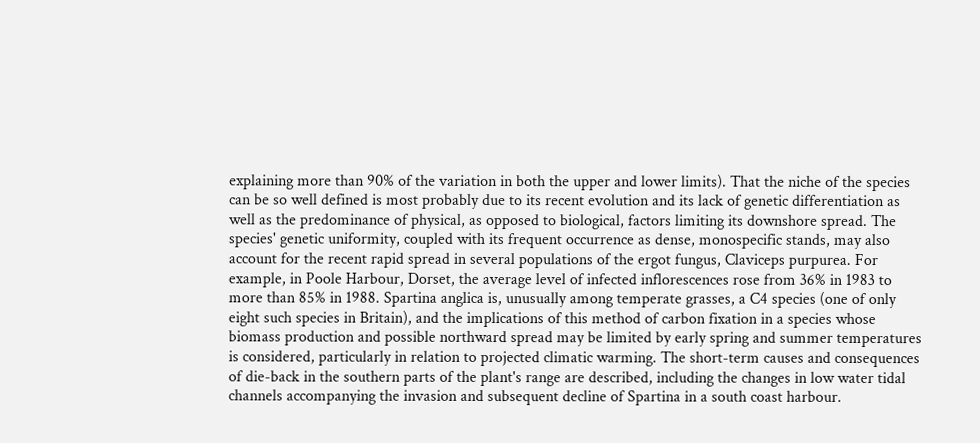explaining more than 90% of the variation in both the upper and lower limits). That the niche of the species can be so well defined is most probably due to its recent evolution and its lack of genetic differentiation as well as the predominance of physical, as opposed to biological, factors limiting its downshore spread. The species' genetic uniformity, coupled with its frequent occurrence as dense, monospecific stands, may also account for the recent rapid spread in several populations of the ergot fungus, Claviceps purpurea. For example, in Poole Harbour, Dorset, the average level of infected inflorescences rose from 36% in 1983 to more than 85% in 1988. Spartina anglica is, unusually among temperate grasses, a C4 species (one of only eight such species in Britain), and the implications of this method of carbon fixation in a species whose biomass production and possible northward spread may be limited by early spring and summer temperatures is considered, particularly in relation to projected climatic warming. The short-term causes and consequences of die-back in the southern parts of the plant's range are described, including the changes in low water tidal channels accompanying the invasion and subsequent decline of Spartina in a south coast harbour.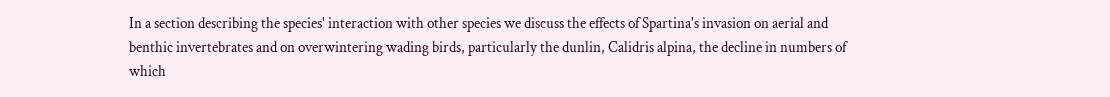In a section describing the species' interaction with other species we discuss the effects of Spartina's invasion on aerial and benthic invertebrates and on overwintering wading birds, particularly the dunlin, Calidris alpina, the decline in numbers of which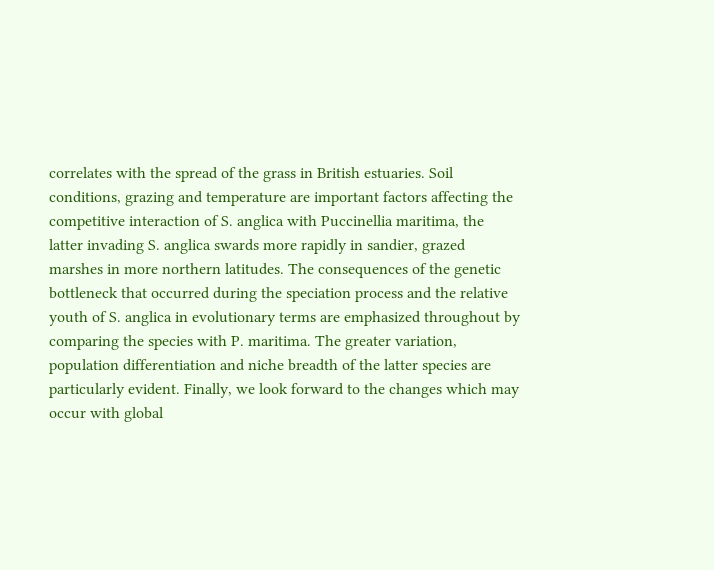correlates with the spread of the grass in British estuaries. Soil conditions, grazing and temperature are important factors affecting the competitive interaction of S. anglica with Puccinellia maritima, the latter invading S. anglica swards more rapidly in sandier, grazed marshes in more northern latitudes. The consequences of the genetic bottleneck that occurred during the speciation process and the relative youth of S. anglica in evolutionary terms are emphasized throughout by comparing the species with P. maritima. The greater variation, population differentiation and niche breadth of the latter species are particularly evident. Finally, we look forward to the changes which may occur with global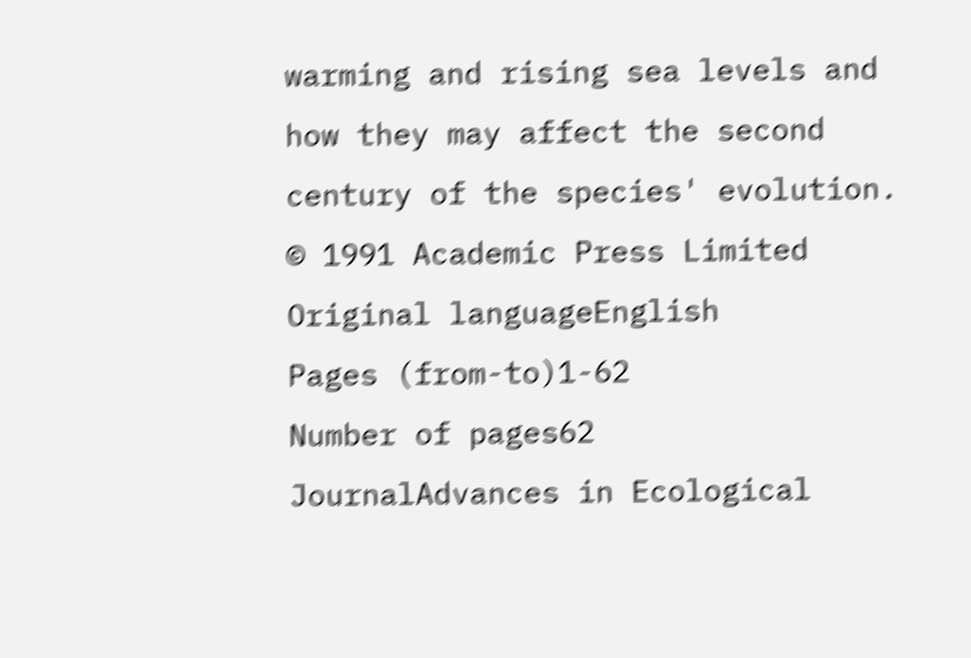warming and rising sea levels and how they may affect the second century of the species' evolution. © 1991 Academic Press Limited
Original languageEnglish
Pages (from-to)1-62
Number of pages62
JournalAdvances in Ecological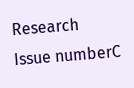Research
Issue numberC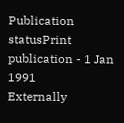Publication statusPrint publication - 1 Jan 1991
Externally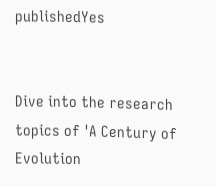publishedYes


Dive into the research topics of 'A Century of Evolution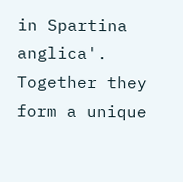in Spartina anglica'. Together they form a unique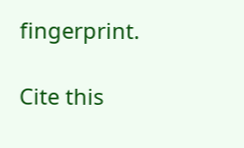fingerprint.

Cite this